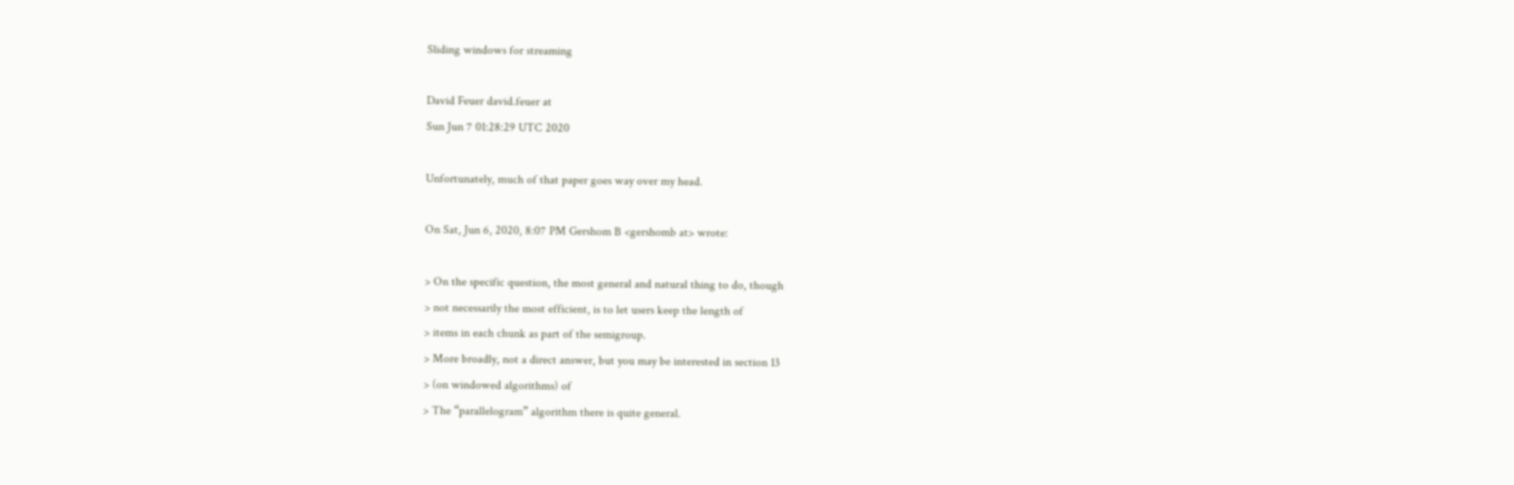Sliding windows for streaming

David Feuer david.feuer at
Sun Jun 7 01:28:29 UTC 2020

Unfortunately, much of that paper goes way over my head.

On Sat, Jun 6, 2020, 8:07 PM Gershom B <gershomb at> wrote:

> On the specific question, the most general and natural thing to do, though
> not necessarily the most efficient, is to let users keep the length of
> items in each chunk as part of the semigroup.
> More broadly, not a direct answer, but you may be interested in section 13
> (on windowed algorithms) of
> The “parallelogram” algorithm there is quite general.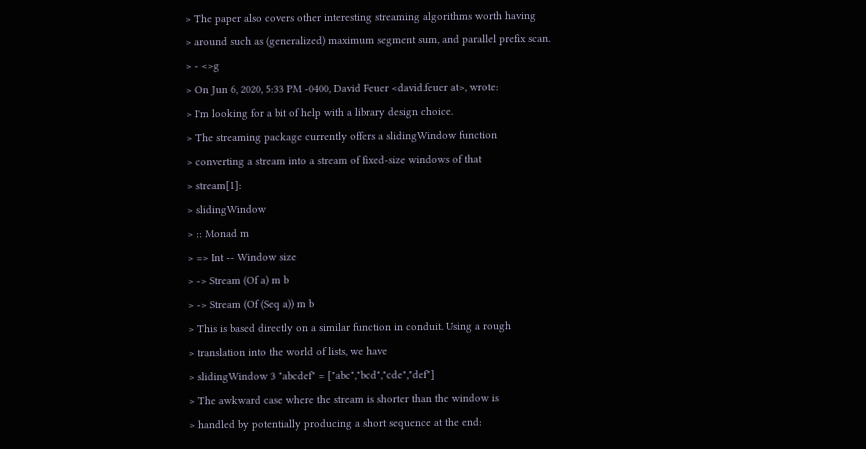> The paper also covers other interesting streaming algorithms worth having
> around such as (generalized) maximum segment sum, and parallel prefix scan.
> - <>g
> On Jun 6, 2020, 5:33 PM -0400, David Feuer <david.feuer at>, wrote:
> I'm looking for a bit of help with a library design choice.
> The streaming package currently offers a slidingWindow function
> converting a stream into a stream of fixed-size windows of that
> stream[1]:
> slidingWindow
> :: Monad m
> => Int -- Window size
> -> Stream (Of a) m b
> -> Stream (Of (Seq a)) m b
> This is based directly on a similar function in conduit. Using a rough
> translation into the world of lists, we have
> slidingWindow 3 "abcdef" = ["abc","bcd","cde","def"]
> The awkward case where the stream is shorter than the window is
> handled by potentially producing a short sequence at the end: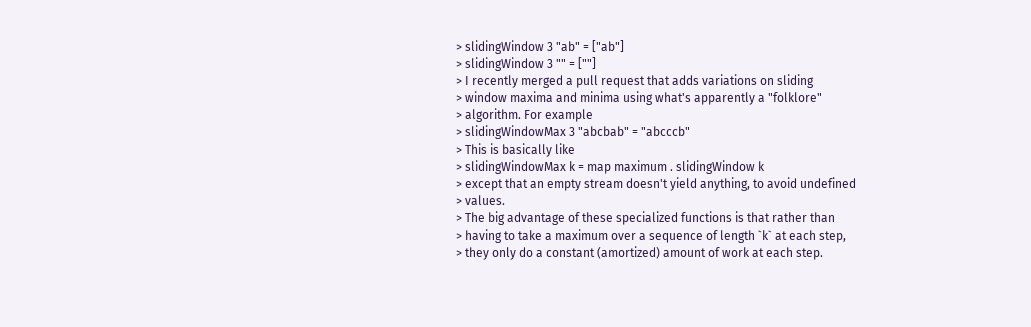> slidingWindow 3 "ab" = ["ab"]
> slidingWindow 3 "" = [""]
> I recently merged a pull request that adds variations on sliding
> window maxima and minima using what's apparently a "folklore"
> algorithm. For example
> slidingWindowMax 3 "abcbab" = "abcccb"
> This is basically like
> slidingWindowMax k = map maximum . slidingWindow k
> except that an empty stream doesn't yield anything, to avoid undefined
> values.
> The big advantage of these specialized functions is that rather than
> having to take a maximum over a sequence of length `k` at each step,
> they only do a constant (amortized) amount of work at each step.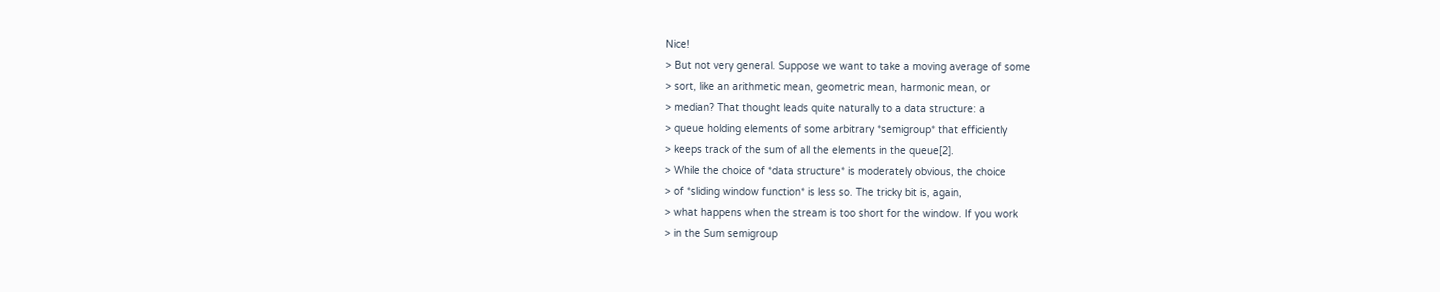Nice!
> But not very general. Suppose we want to take a moving average of some
> sort, like an arithmetic mean, geometric mean, harmonic mean, or
> median? That thought leads quite naturally to a data structure: a
> queue holding elements of some arbitrary *semigroup* that efficiently
> keeps track of the sum of all the elements in the queue[2].
> While the choice of *data structure* is moderately obvious, the choice
> of *sliding window function* is less so. The tricky bit is, again,
> what happens when the stream is too short for the window. If you work
> in the Sum semigroup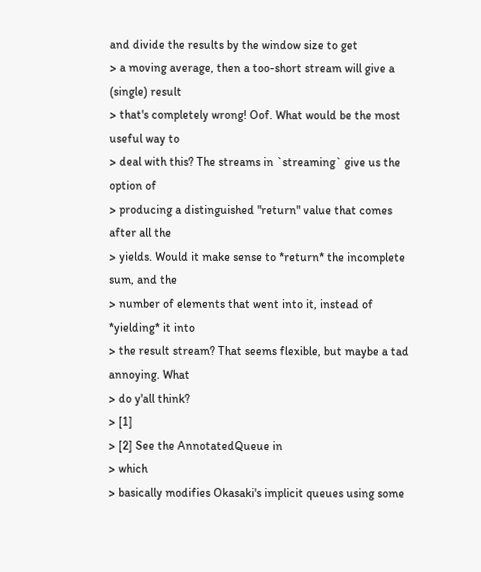and divide the results by the window size to get
> a moving average, then a too-short stream will give a (single) result
> that's completely wrong! Oof. What would be the most useful way to
> deal with this? The streams in `streaming` give us the option of
> producing a distinguished "return" value that comes after all the
> yields. Would it make sense to *return* the incomplete sum, and the
> number of elements that went into it, instead of *yielding* it into
> the result stream? That seems flexible, but maybe a tad annoying. What
> do y'all think?
> [1]
> [2] See the AnnotatedQueue in
> which
> basically modifies Okasaki's implicit queues using some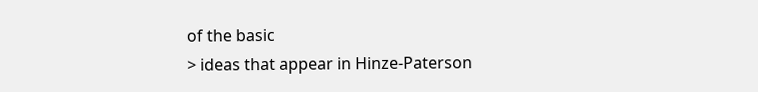of the basic
> ideas that appear in Hinze-Paterson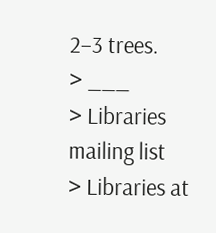2–3 trees.
> ___
> Libraries mailing list
> Libraries at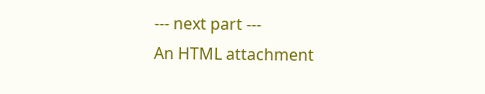--- next part ---
An HTML attachment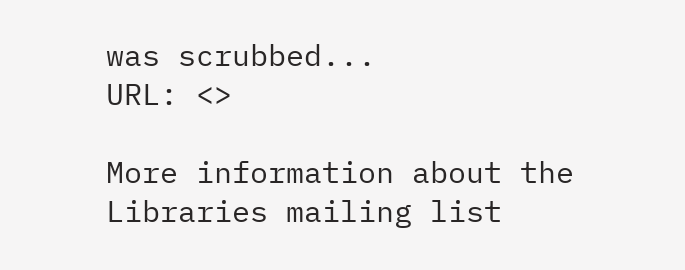was scrubbed...
URL: <>

More information about the Libraries mailing list